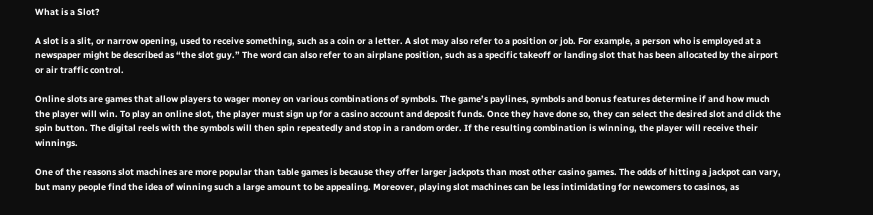What is a Slot?

A slot is a slit, or narrow opening, used to receive something, such as a coin or a letter. A slot may also refer to a position or job. For example, a person who is employed at a newspaper might be described as “the slot guy.” The word can also refer to an airplane position, such as a specific takeoff or landing slot that has been allocated by the airport or air traffic control.

Online slots are games that allow players to wager money on various combinations of symbols. The game’s paylines, symbols and bonus features determine if and how much the player will win. To play an online slot, the player must sign up for a casino account and deposit funds. Once they have done so, they can select the desired slot and click the spin button. The digital reels with the symbols will then spin repeatedly and stop in a random order. If the resulting combination is winning, the player will receive their winnings.

One of the reasons slot machines are more popular than table games is because they offer larger jackpots than most other casino games. The odds of hitting a jackpot can vary, but many people find the idea of winning such a large amount to be appealing. Moreover, playing slot machines can be less intimidating for newcomers to casinos, as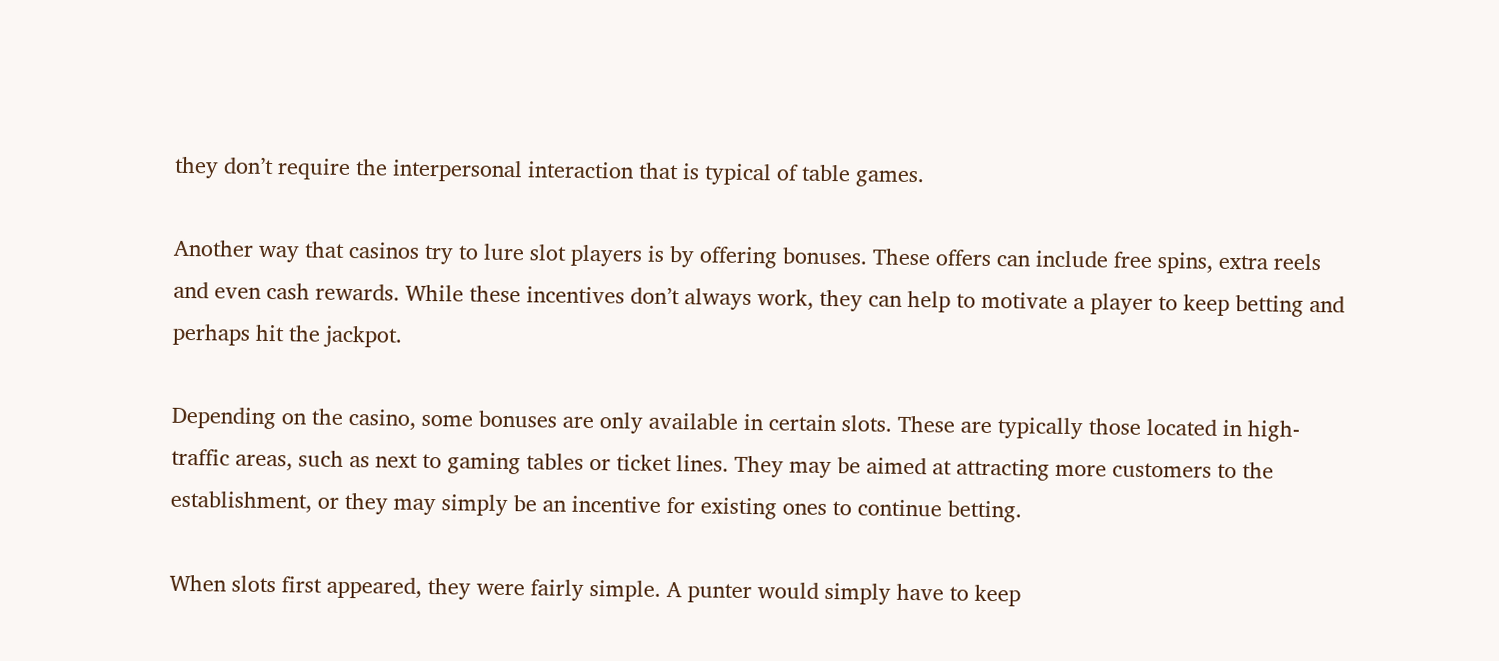they don’t require the interpersonal interaction that is typical of table games.

Another way that casinos try to lure slot players is by offering bonuses. These offers can include free spins, extra reels and even cash rewards. While these incentives don’t always work, they can help to motivate a player to keep betting and perhaps hit the jackpot.

Depending on the casino, some bonuses are only available in certain slots. These are typically those located in high-traffic areas, such as next to gaming tables or ticket lines. They may be aimed at attracting more customers to the establishment, or they may simply be an incentive for existing ones to continue betting.

When slots first appeared, they were fairly simple. A punter would simply have to keep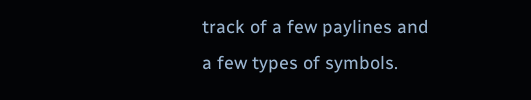track of a few paylines and a few types of symbols.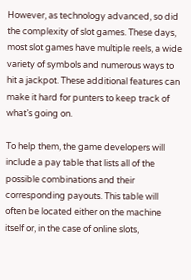However, as technology advanced, so did the complexity of slot games. These days, most slot games have multiple reels, a wide variety of symbols and numerous ways to hit a jackpot. These additional features can make it hard for punters to keep track of what’s going on.

To help them, the game developers will include a pay table that lists all of the possible combinations and their corresponding payouts. This table will often be located either on the machine itself or, in the case of online slots,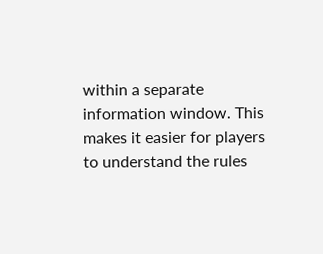within a separate information window. This makes it easier for players to understand the rules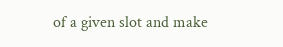of a given slot and make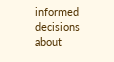informed decisions about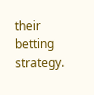their betting strategy.